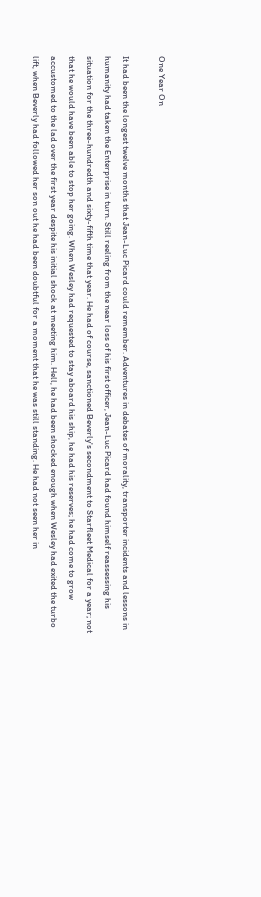One Year On

It had been the longest twelve months that Jean-Luc Picard could remember. Adventures in debates of morality, transporter incidents and lessons in humanity had taken the Enterprise in turn. Still reeling from the near loss of his first officer, Jean-Luc Picard had found himself reassessing his situation for the three-hundredth and sixty-fifth time that year. He had of course, sanctioned Beverly's secondment to Starfleet Medical for a year; not that he would have been able to stop her going. When Wesley had requested to stay aboard his ship, he had his reserves; he had come to grow accustomed to the lad over the first year despite his initial shock at meeting him. Hell, he had been shocked enough when Wesley had exited the turbo lift, when Beverly had followed her son out he had been doubtful for a moment that he was still standing. He had not seen her in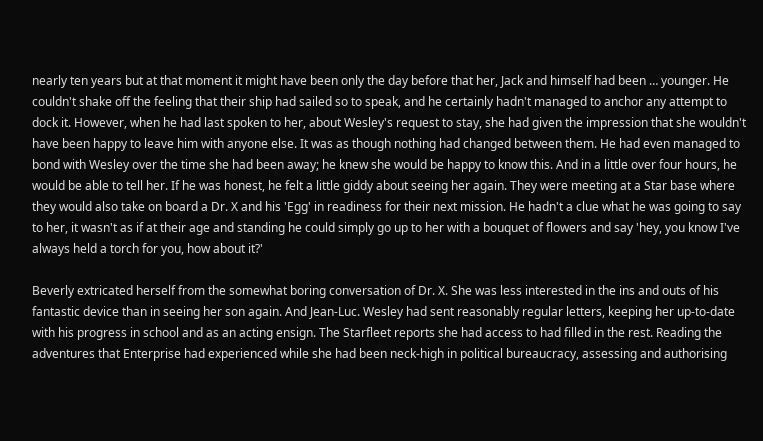nearly ten years but at that moment it might have been only the day before that her, Jack and himself had been … younger. He couldn't shake off the feeling that their ship had sailed so to speak, and he certainly hadn't managed to anchor any attempt to dock it. However, when he had last spoken to her, about Wesley's request to stay, she had given the impression that she wouldn't have been happy to leave him with anyone else. It was as though nothing had changed between them. He had even managed to bond with Wesley over the time she had been away; he knew she would be happy to know this. And in a little over four hours, he would be able to tell her. If he was honest, he felt a little giddy about seeing her again. They were meeting at a Star base where they would also take on board a Dr. X and his 'Egg' in readiness for their next mission. He hadn't a clue what he was going to say to her, it wasn't as if at their age and standing he could simply go up to her with a bouquet of flowers and say 'hey, you know I've always held a torch for you, how about it?'

Beverly extricated herself from the somewhat boring conversation of Dr. X. She was less interested in the ins and outs of his fantastic device than in seeing her son again. And Jean-Luc. Wesley had sent reasonably regular letters, keeping her up-to-date with his progress in school and as an acting ensign. The Starfleet reports she had access to had filled in the rest. Reading the adventures that Enterprise had experienced while she had been neck-high in political bureaucracy, assessing and authorising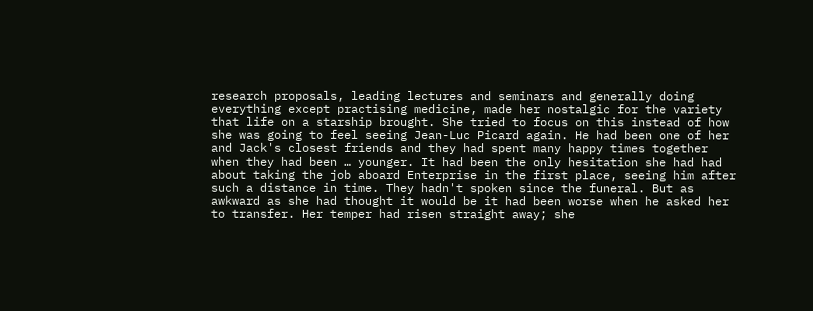research proposals, leading lectures and seminars and generally doing everything except practising medicine, made her nostalgic for the variety that life on a starship brought. She tried to focus on this instead of how she was going to feel seeing Jean-Luc Picard again. He had been one of her and Jack's closest friends and they had spent many happy times together when they had been … younger. It had been the only hesitation she had had about taking the job aboard Enterprise in the first place, seeing him after such a distance in time. They hadn't spoken since the funeral. But as awkward as she had thought it would be it had been worse when he asked her to transfer. Her temper had risen straight away; she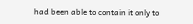had been able to contain it only to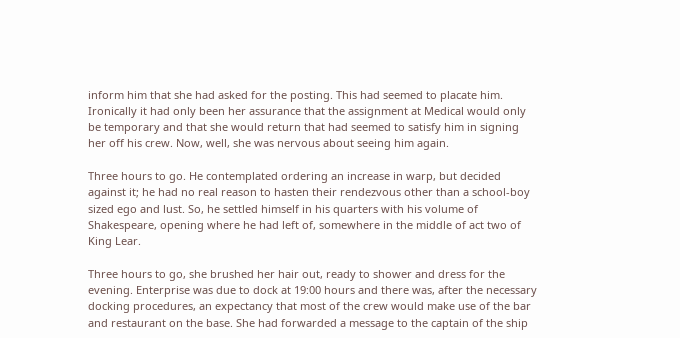inform him that she had asked for the posting. This had seemed to placate him. Ironically it had only been her assurance that the assignment at Medical would only be temporary and that she would return that had seemed to satisfy him in signing her off his crew. Now, well, she was nervous about seeing him again.

Three hours to go. He contemplated ordering an increase in warp, but decided against it; he had no real reason to hasten their rendezvous other than a school-boy sized ego and lust. So, he settled himself in his quarters with his volume of Shakespeare, opening where he had left of, somewhere in the middle of act two of King Lear.

Three hours to go, she brushed her hair out, ready to shower and dress for the evening. Enterprise was due to dock at 19:00 hours and there was, after the necessary docking procedures, an expectancy that most of the crew would make use of the bar and restaurant on the base. She had forwarded a message to the captain of the ship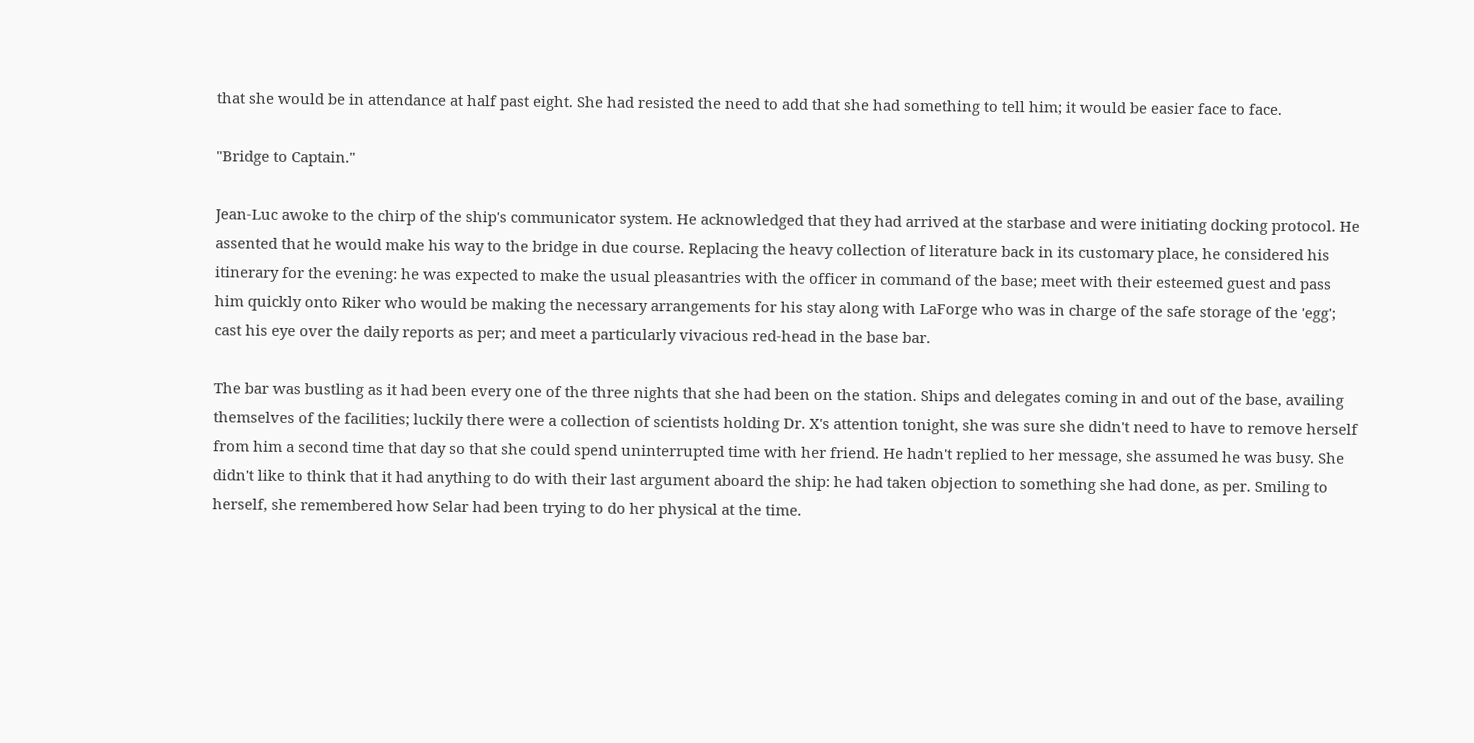that she would be in attendance at half past eight. She had resisted the need to add that she had something to tell him; it would be easier face to face.

"Bridge to Captain."

Jean-Luc awoke to the chirp of the ship's communicator system. He acknowledged that they had arrived at the starbase and were initiating docking protocol. He assented that he would make his way to the bridge in due course. Replacing the heavy collection of literature back in its customary place, he considered his itinerary for the evening: he was expected to make the usual pleasantries with the officer in command of the base; meet with their esteemed guest and pass him quickly onto Riker who would be making the necessary arrangements for his stay along with LaForge who was in charge of the safe storage of the 'egg'; cast his eye over the daily reports as per; and meet a particularly vivacious red-head in the base bar.

The bar was bustling as it had been every one of the three nights that she had been on the station. Ships and delegates coming in and out of the base, availing themselves of the facilities; luckily there were a collection of scientists holding Dr. X's attention tonight, she was sure she didn't need to have to remove herself from him a second time that day so that she could spend uninterrupted time with her friend. He hadn't replied to her message, she assumed he was busy. She didn't like to think that it had anything to do with their last argument aboard the ship: he had taken objection to something she had done, as per. Smiling to herself, she remembered how Selar had been trying to do her physical at the time.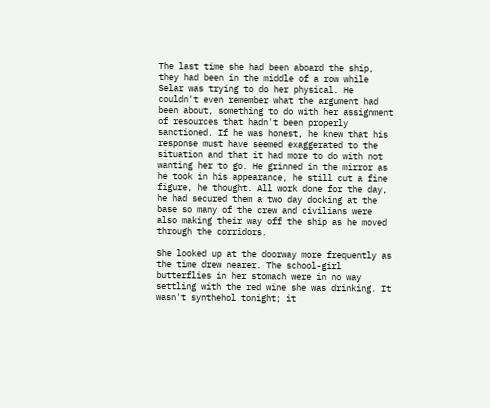The last time she had been aboard the ship, they had been in the middle of a row while Selar was trying to do her physical. He couldn't even remember what the argument had been about, something to do with her assignment of resources that hadn't been properly sanctioned. If he was honest, he knew that his response must have seemed exaggerated to the situation and that it had more to do with not wanting her to go. He grinned in the mirror as he took in his appearance, he still cut a fine figure, he thought. All work done for the day, he had secured them a two day docking at the base so many of the crew and civilians were also making their way off the ship as he moved through the corridors.

She looked up at the doorway more frequently as the time drew nearer. The school-girl butterflies in her stomach were in no way settling with the red wine she was drinking. It wasn't synthehol tonight; it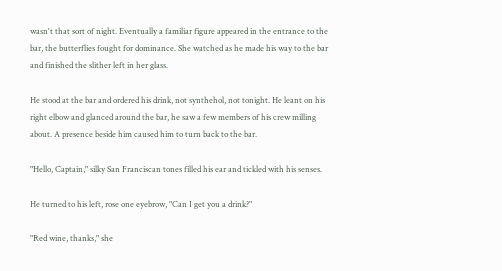wasn't that sort of night. Eventually a familiar figure appeared in the entrance to the bar, the butterflies fought for dominance. She watched as he made his way to the bar and finished the slither left in her glass.

He stood at the bar and ordered his drink, not synthehol, not tonight. He leant on his right elbow and glanced around the bar, he saw a few members of his crew milling about. A presence beside him caused him to turn back to the bar.

"Hello, Captain," silky San Franciscan tones filled his ear and tickled with his senses.

He turned to his left, rose one eyebrow, "Can I get you a drink?"

"Red wine, thanks," she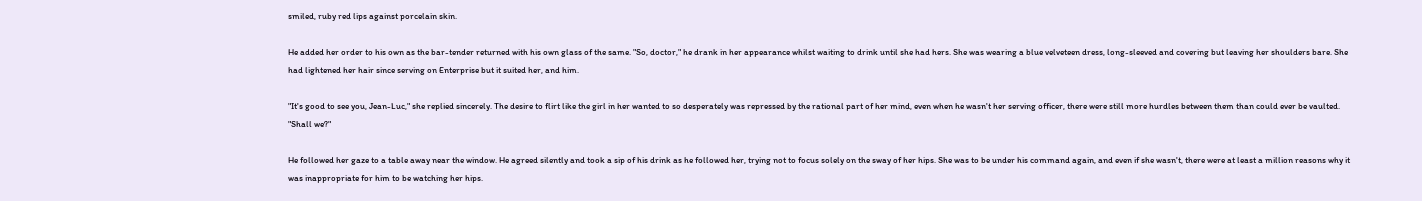smiled, ruby red lips against porcelain skin.

He added her order to his own as the bar-tender returned with his own glass of the same. "So, doctor," he drank in her appearance whilst waiting to drink until she had hers. She was wearing a blue velveteen dress, long-sleeved and covering but leaving her shoulders bare. She had lightened her hair since serving on Enterprise but it suited her, and him.

"It's good to see you, Jean-Luc," she replied sincerely. The desire to flirt like the girl in her wanted to so desperately was repressed by the rational part of her mind, even when he wasn't her serving officer, there were still more hurdles between them than could ever be vaulted. "Shall we?"

He followed her gaze to a table away near the window. He agreed silently and took a sip of his drink as he followed her, trying not to focus solely on the sway of her hips. She was to be under his command again, and even if she wasn't, there were at least a million reasons why it was inappropriate for him to be watching her hips.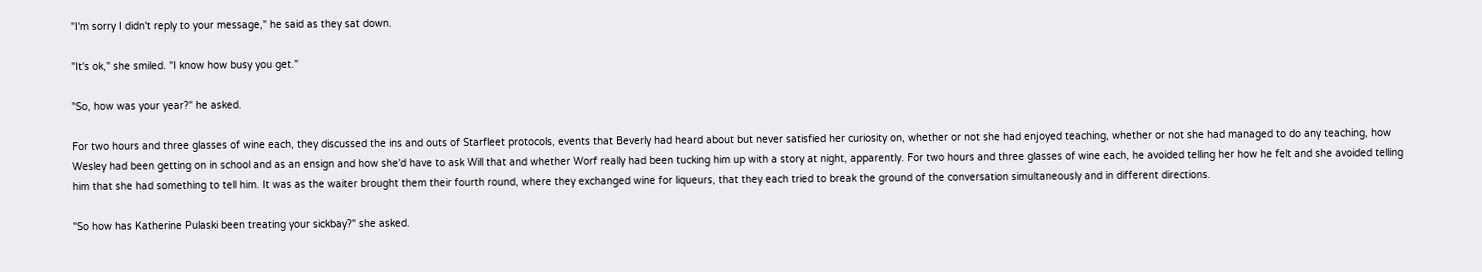"I'm sorry I didn't reply to your message," he said as they sat down.

"It's ok," she smiled. "I know how busy you get."

"So, how was your year?" he asked.

For two hours and three glasses of wine each, they discussed the ins and outs of Starfleet protocols, events that Beverly had heard about but never satisfied her curiosity on, whether or not she had enjoyed teaching, whether or not she had managed to do any teaching, how Wesley had been getting on in school and as an ensign and how she'd have to ask Will that and whether Worf really had been tucking him up with a story at night, apparently. For two hours and three glasses of wine each, he avoided telling her how he felt and she avoided telling him that she had something to tell him. It was as the waiter brought them their fourth round, where they exchanged wine for liqueurs, that they each tried to break the ground of the conversation simultaneously and in different directions.

"So how has Katherine Pulaski been treating your sickbay?" she asked.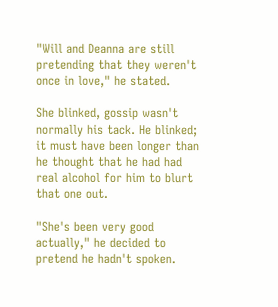"Will and Deanna are still pretending that they weren't once in love," he stated.

She blinked, gossip wasn't normally his tack. He blinked; it must have been longer than he thought that he had had real alcohol for him to blurt that one out.

"She's been very good actually," he decided to pretend he hadn't spoken.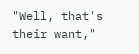"Well, that's their want,"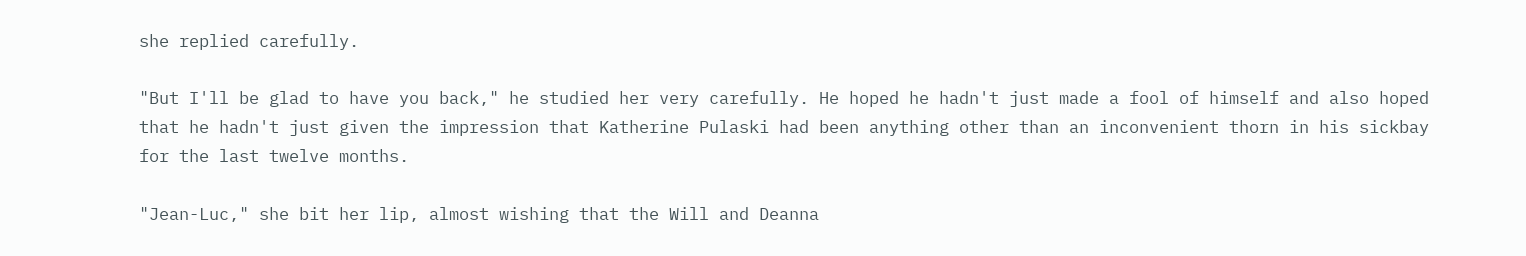she replied carefully.

"But I'll be glad to have you back," he studied her very carefully. He hoped he hadn't just made a fool of himself and also hoped that he hadn't just given the impression that Katherine Pulaski had been anything other than an inconvenient thorn in his sickbay for the last twelve months.

"Jean-Luc," she bit her lip, almost wishing that the Will and Deanna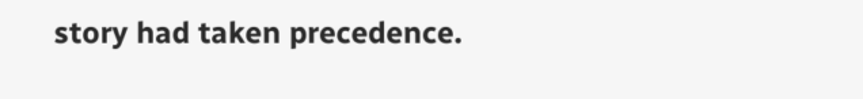story had taken precedence.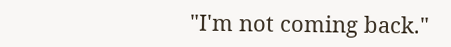"I'm not coming back."